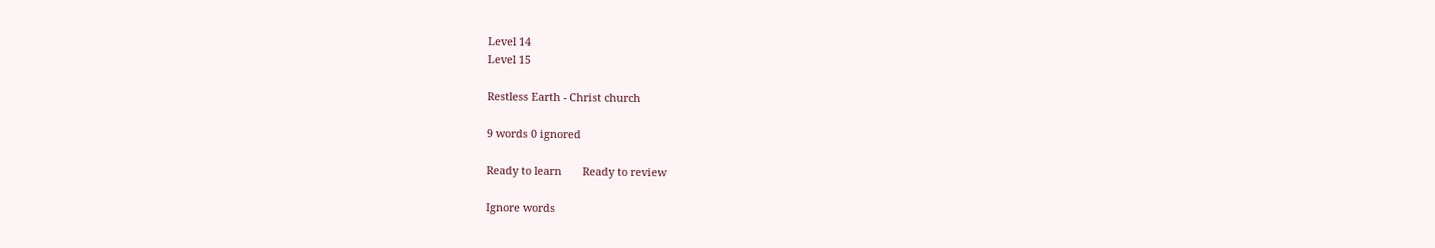Level 14
Level 15

Restless Earth - Christ church

9 words 0 ignored

Ready to learn       Ready to review

Ignore words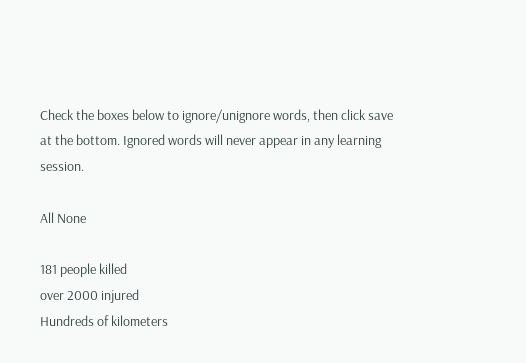Check the boxes below to ignore/unignore words, then click save at the bottom. Ignored words will never appear in any learning session.

All None

181 people killed
over 2000 injured
Hundreds of kilometers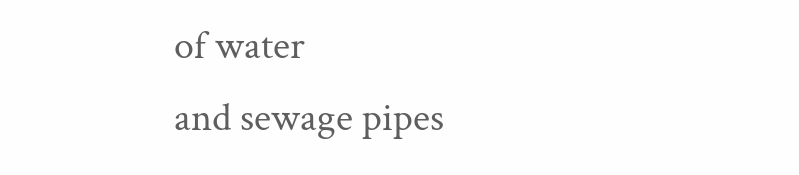of water
and sewage pipes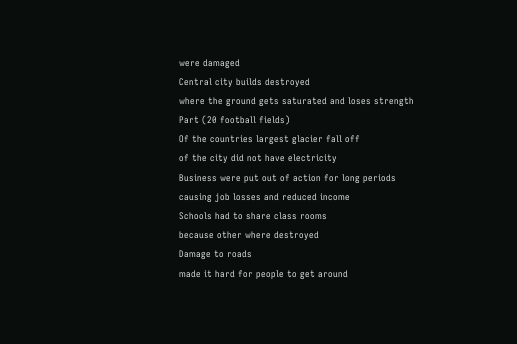were damaged
Central city builds destroyed
where the ground gets saturated and loses strength
Part (20 football fields)
Of the countries largest glacier fall off
of the city did not have electricity
Business were put out of action for long periods
causing job losses and reduced income
Schools had to share class rooms
because other where destroyed
Damage to roads
made it hard for people to get around